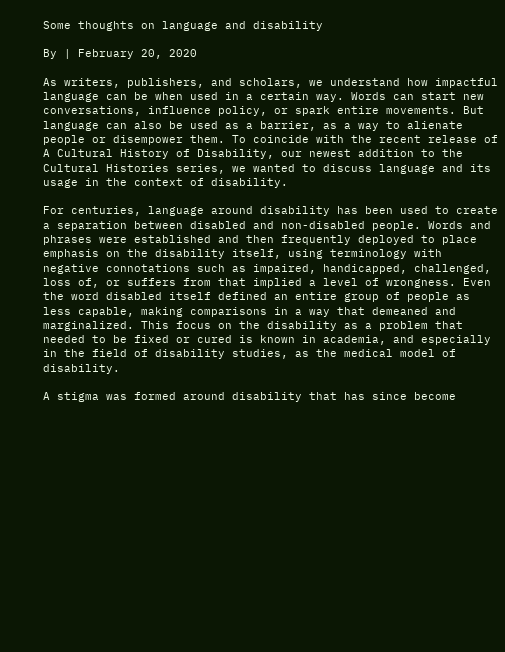Some thoughts on language and disability

By | February 20, 2020

As writers, publishers, and scholars, we understand how impactful language can be when used in a certain way. Words can start new conversations, influence policy, or spark entire movements. But language can also be used as a barrier, as a way to alienate people or disempower them. To coincide with the recent release of A Cultural History of Disability, our newest addition to the Cultural Histories series, we wanted to discuss language and its usage in the context of disability.

For centuries, language around disability has been used to create a separation between disabled and non-disabled people. Words and phrases were established and then frequently deployed to place emphasis on the disability itself, using terminology with negative connotations such as impaired, handicapped, challenged, loss of, or suffers from that implied a level of wrongness. Even the word disabled itself defined an entire group of people as less capable, making comparisons in a way that demeaned and marginalized. This focus on the disability as a problem that needed to be fixed or cured is known in academia, and especially in the field of disability studies, as the medical model of disability.

A stigma was formed around disability that has since become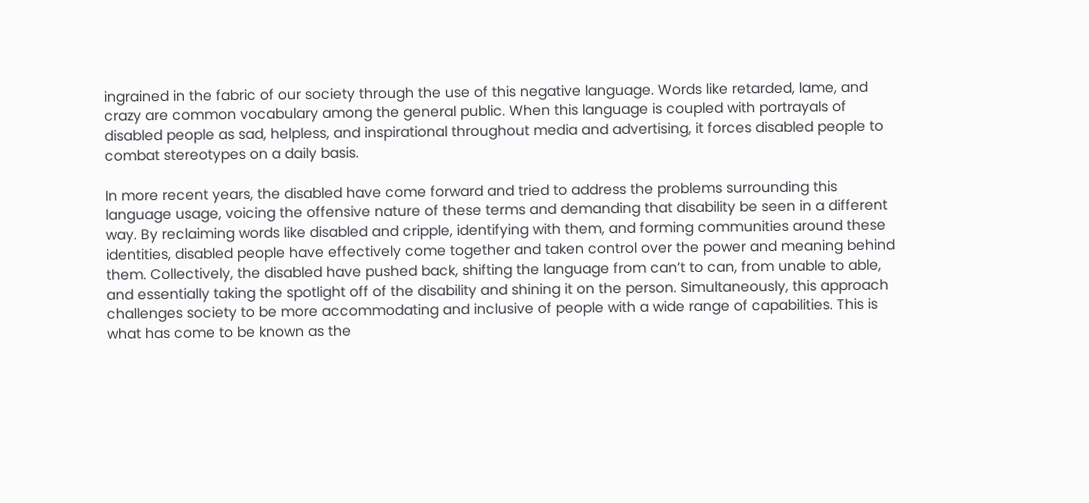ingrained in the fabric of our society through the use of this negative language. Words like retarded, lame, and crazy are common vocabulary among the general public. When this language is coupled with portrayals of disabled people as sad, helpless, and inspirational throughout media and advertising, it forces disabled people to combat stereotypes on a daily basis.

In more recent years, the disabled have come forward and tried to address the problems surrounding this language usage, voicing the offensive nature of these terms and demanding that disability be seen in a different way. By reclaiming words like disabled and cripple, identifying with them, and forming communities around these identities, disabled people have effectively come together and taken control over the power and meaning behind them. Collectively, the disabled have pushed back, shifting the language from can’t to can, from unable to able, and essentially taking the spotlight off of the disability and shining it on the person. Simultaneously, this approach challenges society to be more accommodating and inclusive of people with a wide range of capabilities. This is what has come to be known as the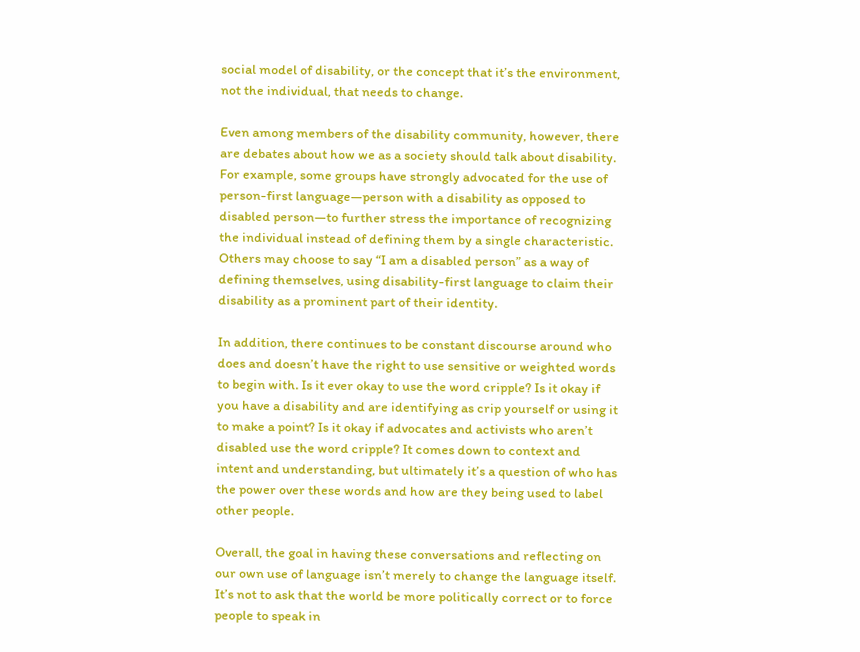social model of disability, or the concept that it’s the environment, not the individual, that needs to change.

Even among members of the disability community, however, there are debates about how we as a society should talk about disability. For example, some groups have strongly advocated for the use of person-first language—person with a disability as opposed to disabled person—to further stress the importance of recognizing the individual instead of defining them by a single characteristic. Others may choose to say “I am a disabled person” as a way of defining themselves, using disability-first language to claim their disability as a prominent part of their identity.

In addition, there continues to be constant discourse around who does and doesn’t have the right to use sensitive or weighted words to begin with. Is it ever okay to use the word cripple? Is it okay if you have a disability and are identifying as crip yourself or using it to make a point? Is it okay if advocates and activists who aren’t disabled use the word cripple? It comes down to context and intent and understanding, but ultimately it’s a question of who has the power over these words and how are they being used to label other people.

Overall, the goal in having these conversations and reflecting on our own use of language isn’t merely to change the language itself. It’s not to ask that the world be more politically correct or to force people to speak in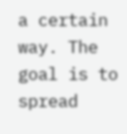a certain way. The goal is to spread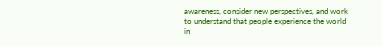awareness, consider new perspectives, and work to understand that people experience the world in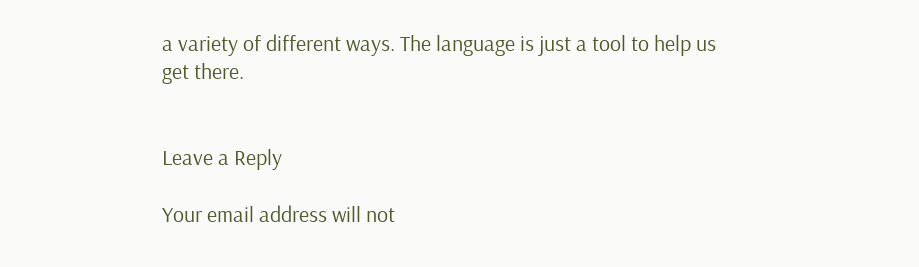a variety of different ways. The language is just a tool to help us get there.


Leave a Reply

Your email address will not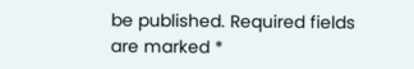be published. Required fields are marked *